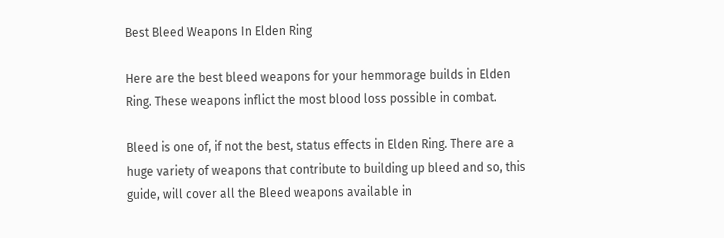Best Bleed Weapons In Elden Ring

Here are the best bleed weapons for your hemmorage builds in Elden Ring. These weapons inflict the most blood loss possible in combat.

Bleed is one of, if not the best, status effects in Elden Ring. There are a huge variety of weapons that contribute to building up bleed and so, this guide, will cover all the Bleed weapons available in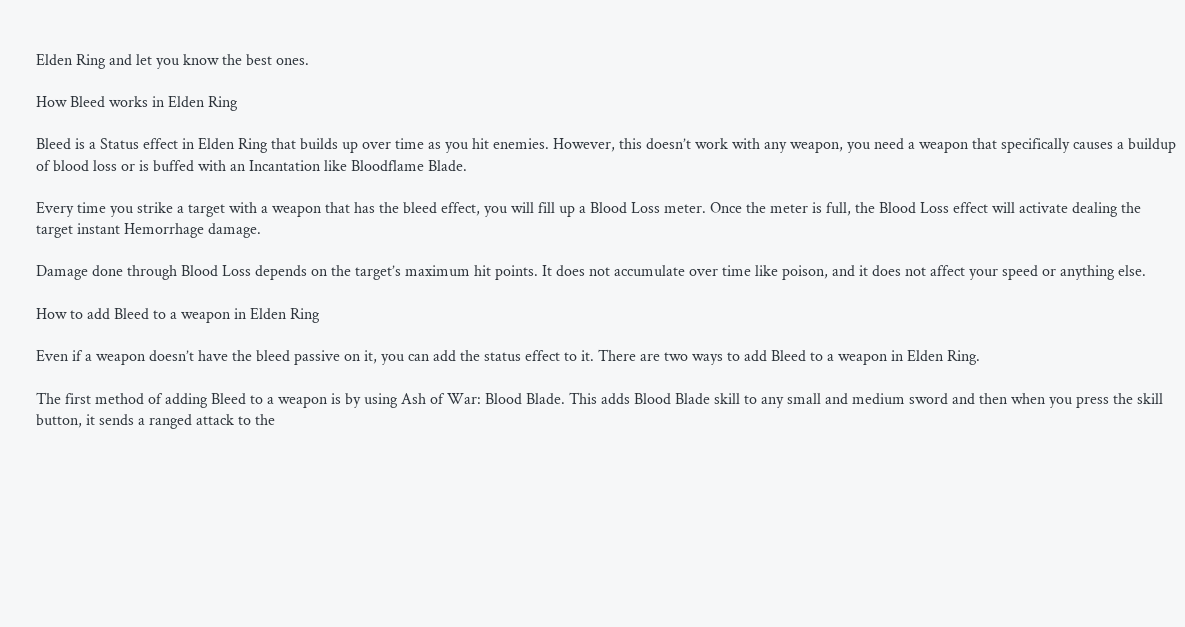Elden Ring and let you know the best ones.

How Bleed works in Elden Ring

Bleed is a Status effect in Elden Ring that builds up over time as you hit enemies. However, this doesn’t work with any weapon, you need a weapon that specifically causes a buildup of blood loss or is buffed with an Incantation like Bloodflame Blade.

Every time you strike a target with a weapon that has the bleed effect, you will fill up a Blood Loss meter. Once the meter is full, the Blood Loss effect will activate dealing the target instant Hemorrhage damage.

Damage done through Blood Loss depends on the target’s maximum hit points. It does not accumulate over time like poison, and it does not affect your speed or anything else.

How to add Bleed to a weapon in Elden Ring

Even if a weapon doesn’t have the bleed passive on it, you can add the status effect to it. There are two ways to add Bleed to a weapon in Elden Ring.

The first method of adding Bleed to a weapon is by using Ash of War: Blood Blade. This adds Blood Blade skill to any small and medium sword and then when you press the skill button, it sends a ranged attack to the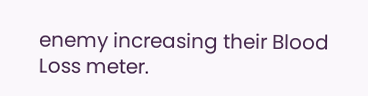enemy increasing their Blood Loss meter.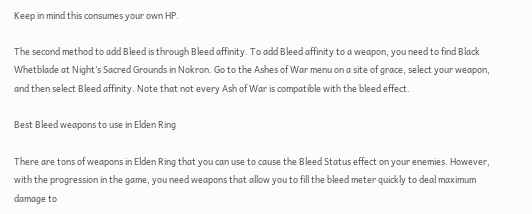Keep in mind this consumes your own HP.

The second method to add Bleed is through Bleed affinity. To add Bleed affinity to a weapon, you need to find Black Whetblade at Night’s Sacred Grounds in Nokron. Go to the Ashes of War menu on a site of grace, select your weapon, and then select Bleed affinity. Note that not every Ash of War is compatible with the bleed effect.

Best Bleed weapons to use in Elden Ring

There are tons of weapons in Elden Ring that you can use to cause the Bleed Status effect on your enemies. However, with the progression in the game, you need weapons that allow you to fill the bleed meter quickly to deal maximum damage to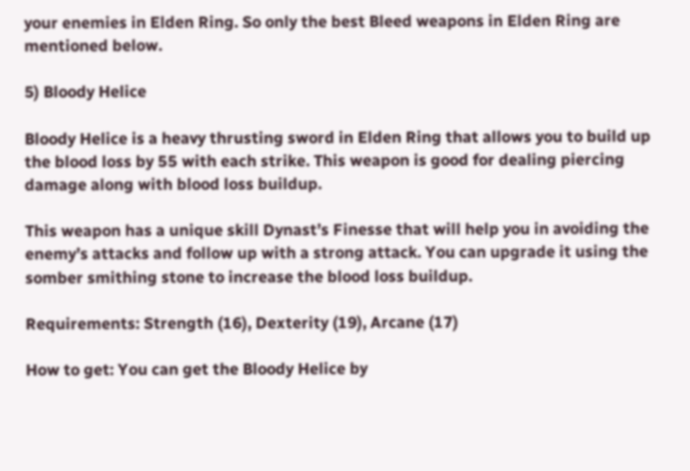your enemies in Elden Ring. So only the best Bleed weapons in Elden Ring are mentioned below.

5) Bloody Helice

Bloody Helice is a heavy thrusting sword in Elden Ring that allows you to build up the blood loss by 55 with each strike. This weapon is good for dealing piercing damage along with blood loss buildup.

This weapon has a unique skill Dynast’s Finesse that will help you in avoiding the enemy’s attacks and follow up with a strong attack. You can upgrade it using the somber smithing stone to increase the blood loss buildup.

Requirements: Strength (16), Dexterity (19), Arcane (17)

How to get: You can get the Bloody Helice by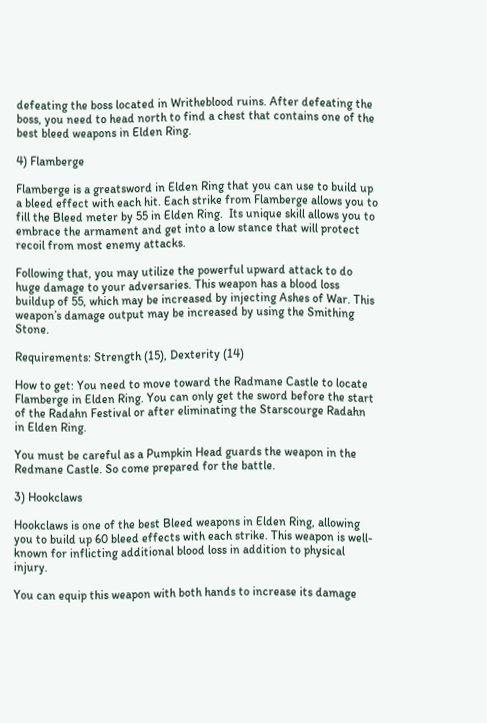defeating the boss located in Writheblood ruins. After defeating the boss, you need to head north to find a chest that contains one of the best bleed weapons in Elden Ring.

4) Flamberge

Flamberge is a greatsword in Elden Ring that you can use to build up a bleed effect with each hit. Each strike from Flamberge allows you to fill the Bleed meter by 55 in Elden Ring.  Its unique skill allows you to embrace the armament and get into a low stance that will protect recoil from most enemy attacks.

Following that, you may utilize the powerful upward attack to do huge damage to your adversaries. This weapon has a blood loss buildup of 55, which may be increased by injecting Ashes of War. This weapon’s damage output may be increased by using the Smithing Stone.

Requirements: Strength (15), Dexterity (14)

How to get: You need to move toward the Radmane Castle to locate Flamberge in Elden Ring. You can only get the sword before the start of the Radahn Festival or after eliminating the Starscourge Radahn in Elden Ring.

You must be careful as a Pumpkin Head guards the weapon in the Redmane Castle. So come prepared for the battle.

3) Hookclaws

Hookclaws is one of the best Bleed weapons in Elden Ring, allowing you to build up 60 bleed effects with each strike. This weapon is well-known for inflicting additional blood loss in addition to physical injury.

You can equip this weapon with both hands to increase its damage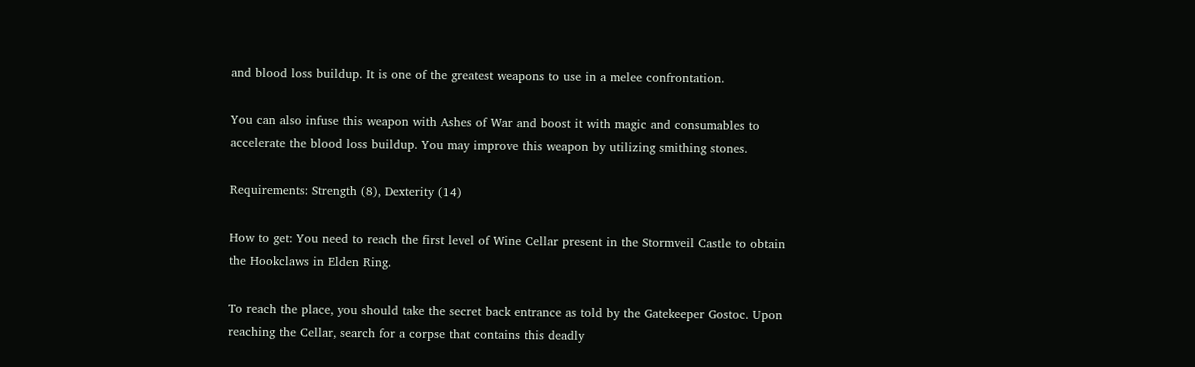and blood loss buildup. It is one of the greatest weapons to use in a melee confrontation.

You can also infuse this weapon with Ashes of War and boost it with magic and consumables to accelerate the blood loss buildup. You may improve this weapon by utilizing smithing stones.

Requirements: Strength (8), Dexterity (14)

How to get: You need to reach the first level of Wine Cellar present in the Stormveil Castle to obtain the Hookclaws in Elden Ring.

To reach the place, you should take the secret back entrance as told by the Gatekeeper Gostoc. Upon reaching the Cellar, search for a corpse that contains this deadly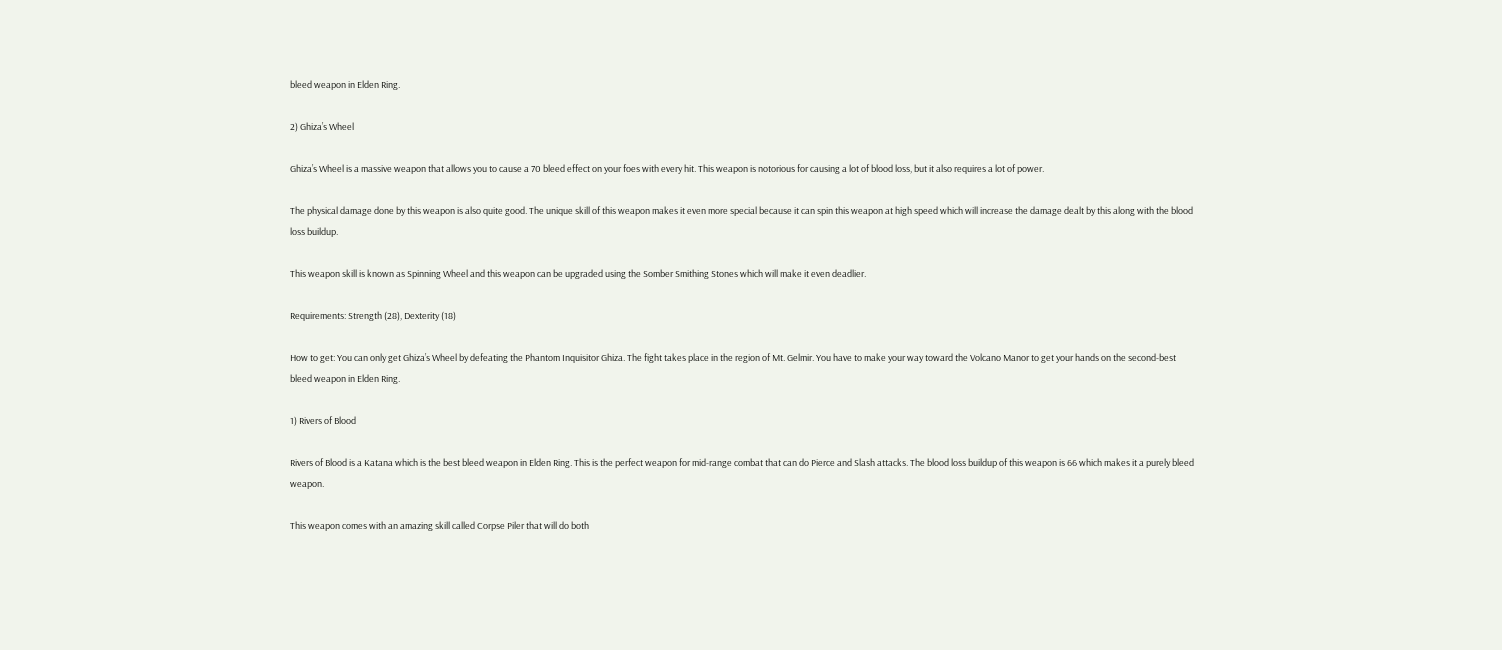bleed weapon in Elden Ring.

2) Ghiza’s Wheel

Ghiza’s Wheel is a massive weapon that allows you to cause a 70 bleed effect on your foes with every hit. This weapon is notorious for causing a lot of blood loss, but it also requires a lot of power.

The physical damage done by this weapon is also quite good. The unique skill of this weapon makes it even more special because it can spin this weapon at high speed which will increase the damage dealt by this along with the blood loss buildup.

This weapon skill is known as Spinning Wheel and this weapon can be upgraded using the Somber Smithing Stones which will make it even deadlier.

Requirements: Strength (28), Dexterity (18)

How to get: You can only get Ghiza’s Wheel by defeating the Phantom Inquisitor Ghiza. The fight takes place in the region of Mt. Gelmir. You have to make your way toward the Volcano Manor to get your hands on the second-best bleed weapon in Elden Ring.

1) Rivers of Blood

Rivers of Blood is a Katana which is the best bleed weapon in Elden Ring. This is the perfect weapon for mid-range combat that can do Pierce and Slash attacks. The blood loss buildup of this weapon is 66 which makes it a purely bleed weapon.

This weapon comes with an amazing skill called Corpse Piler that will do both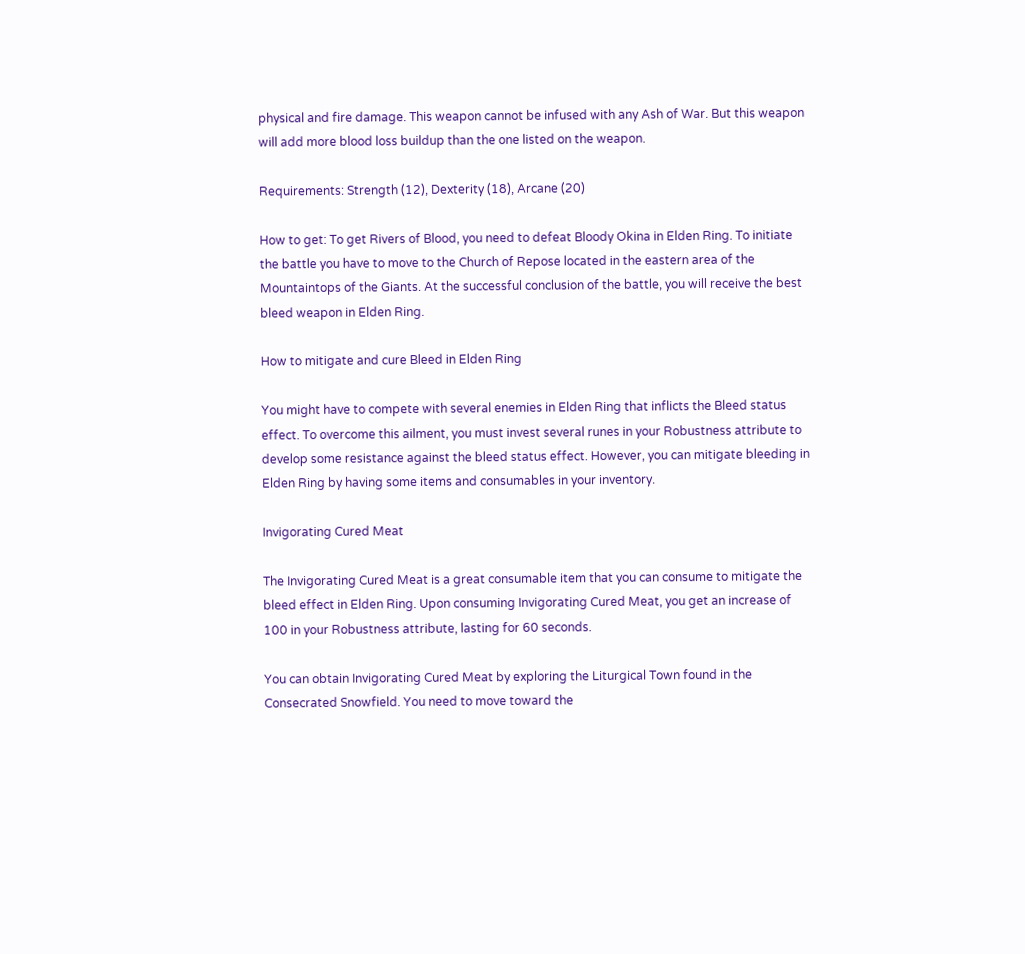physical and fire damage. This weapon cannot be infused with any Ash of War. But this weapon will add more blood loss buildup than the one listed on the weapon.

Requirements: Strength (12), Dexterity (18), Arcane (20)

How to get: To get Rivers of Blood, you need to defeat Bloody Okina in Elden Ring. To initiate the battle you have to move to the Church of Repose located in the eastern area of the Mountaintops of the Giants. At the successful conclusion of the battle, you will receive the best bleed weapon in Elden Ring.

How to mitigate and cure Bleed in Elden Ring

You might have to compete with several enemies in Elden Ring that inflicts the Bleed status effect. To overcome this ailment, you must invest several runes in your Robustness attribute to develop some resistance against the bleed status effect. However, you can mitigate bleeding in Elden Ring by having some items and consumables in your inventory.

Invigorating Cured Meat

The Invigorating Cured Meat is a great consumable item that you can consume to mitigate the bleed effect in Elden Ring. Upon consuming Invigorating Cured Meat, you get an increase of 100 in your Robustness attribute, lasting for 60 seconds.

You can obtain Invigorating Cured Meat by exploring the Liturgical Town found in the Consecrated Snowfield. You need to move toward the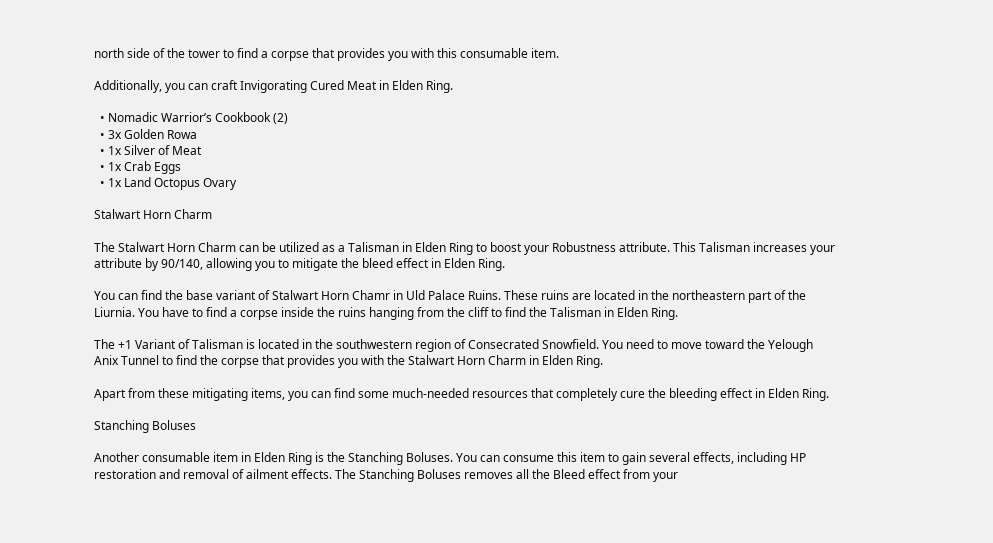north side of the tower to find a corpse that provides you with this consumable item.

Additionally, you can craft Invigorating Cured Meat in Elden Ring.

  • Nomadic Warrior’s Cookbook (2)
  • 3x Golden Rowa
  • 1x Silver of Meat
  • 1x Crab Eggs
  • 1x Land Octopus Ovary

Stalwart Horn Charm

The Stalwart Horn Charm can be utilized as a Talisman in Elden Ring to boost your Robustness attribute. This Talisman increases your attribute by 90/140, allowing you to mitigate the bleed effect in Elden Ring.

You can find the base variant of Stalwart Horn Chamr in Uld Palace Ruins. These ruins are located in the northeastern part of the Liurnia. You have to find a corpse inside the ruins hanging from the cliff to find the Talisman in Elden Ring.

The +1 Variant of Talisman is located in the southwestern region of Consecrated Snowfield. You need to move toward the Yelough Anix Tunnel to find the corpse that provides you with the Stalwart Horn Charm in Elden Ring.

Apart from these mitigating items, you can find some much-needed resources that completely cure the bleeding effect in Elden Ring.

Stanching Boluses

Another consumable item in Elden Ring is the Stanching Boluses. You can consume this item to gain several effects, including HP restoration and removal of ailment effects. The Stanching Boluses removes all the Bleed effect from your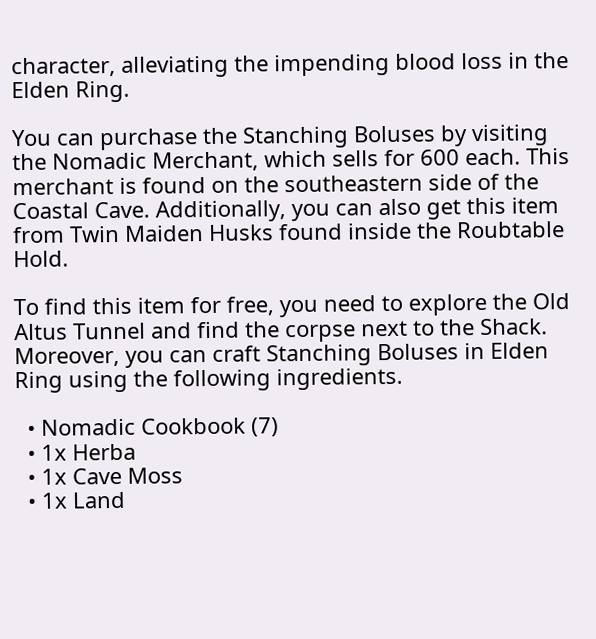character, alleviating the impending blood loss in the Elden Ring.

You can purchase the Stanching Boluses by visiting the Nomadic Merchant, which sells for 600 each. This merchant is found on the southeastern side of the Coastal Cave. Additionally, you can also get this item from Twin Maiden Husks found inside the Roubtable Hold.

To find this item for free, you need to explore the Old Altus Tunnel and find the corpse next to the Shack. Moreover, you can craft Stanching Boluses in Elden Ring using the following ingredients.

  • Nomadic Cookbook (7)
  • 1x Herba
  • 1x Cave Moss
  • 1x Land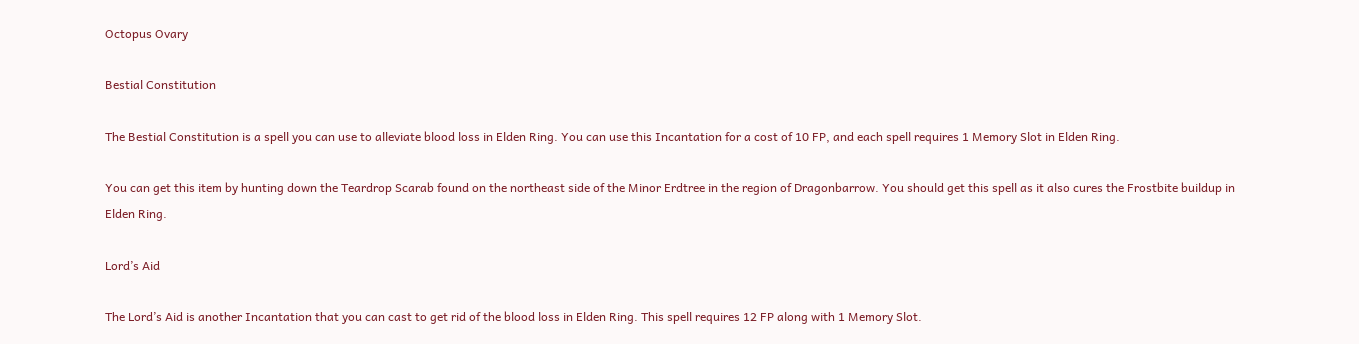Octopus Ovary

Bestial Constitution

The Bestial Constitution is a spell you can use to alleviate blood loss in Elden Ring. You can use this Incantation for a cost of 10 FP, and each spell requires 1 Memory Slot in Elden Ring.

You can get this item by hunting down the Teardrop Scarab found on the northeast side of the Minor Erdtree in the region of Dragonbarrow. You should get this spell as it also cures the Frostbite buildup in Elden Ring.

Lord’s Aid

The Lord’s Aid is another Incantation that you can cast to get rid of the blood loss in Elden Ring. This spell requires 12 FP along with 1 Memory Slot.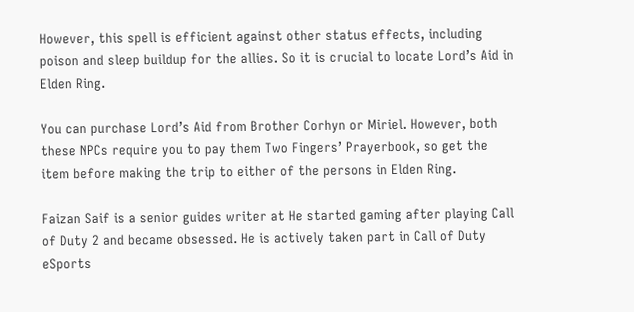However, this spell is efficient against other status effects, including poison and sleep buildup for the allies. So it is crucial to locate Lord’s Aid in Elden Ring.

You can purchase Lord’s Aid from Brother Corhyn or Miriel. However, both these NPCs require you to pay them Two Fingers’ Prayerbook, so get the item before making the trip to either of the persons in Elden Ring.

Faizan Saif is a senior guides writer at He started gaming after playing Call of Duty 2 and became obsessed. He is actively taken part in Call of Duty eSports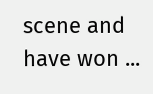scene and have won ...